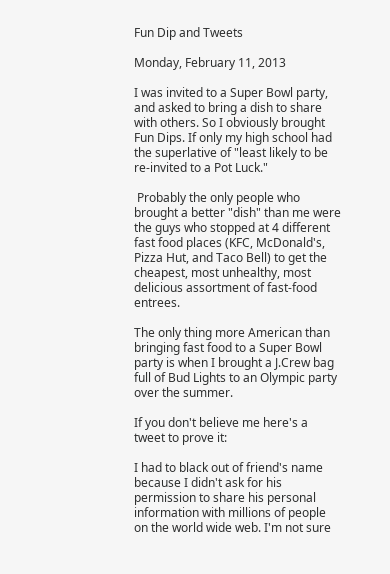Fun Dip and Tweets

Monday, February 11, 2013

I was invited to a Super Bowl party, and asked to bring a dish to share with others. So I obviously brought Fun Dips. If only my high school had the superlative of "least likely to be re-invited to a Pot Luck."

 Probably the only people who brought a better "dish" than me were the guys who stopped at 4 different fast food places (KFC, McDonald's, Pizza Hut, and Taco Bell) to get the cheapest, most unhealthy, most delicious assortment of fast-food entrees.

The only thing more American than bringing fast food to a Super Bowl party is when I brought a J.Crew bag full of Bud Lights to an Olympic party over the summer.

If you don't believe me here's a tweet to prove it:

I had to black out of friend's name because I didn't ask for his permission to share his personal information with millions of people on the world wide web. I'm not sure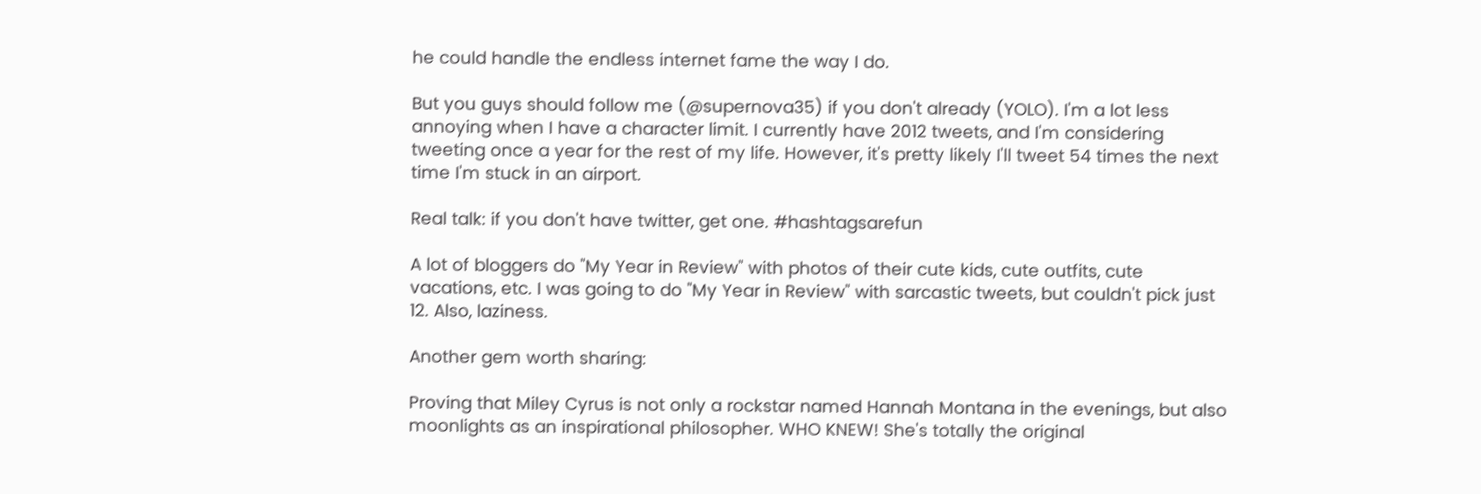he could handle the endless internet fame the way I do.

But you guys should follow me (@supernova35) if you don't already (YOLO). I'm a lot less annoying when I have a character limit. I currently have 2012 tweets, and I'm considering tweeting once a year for the rest of my life. However, it's pretty likely I'll tweet 54 times the next time I'm stuck in an airport.

Real talk: if you don't have twitter, get one. #hashtagsarefun

A lot of bloggers do "My Year in Review" with photos of their cute kids, cute outfits, cute vacations, etc. I was going to do "My Year in Review" with sarcastic tweets, but couldn't pick just 12. Also, laziness.

Another gem worth sharing:

Proving that Miley Cyrus is not only a rockstar named Hannah Montana in the evenings, but also moonlights as an inspirational philosopher. WHO KNEW! She's totally the original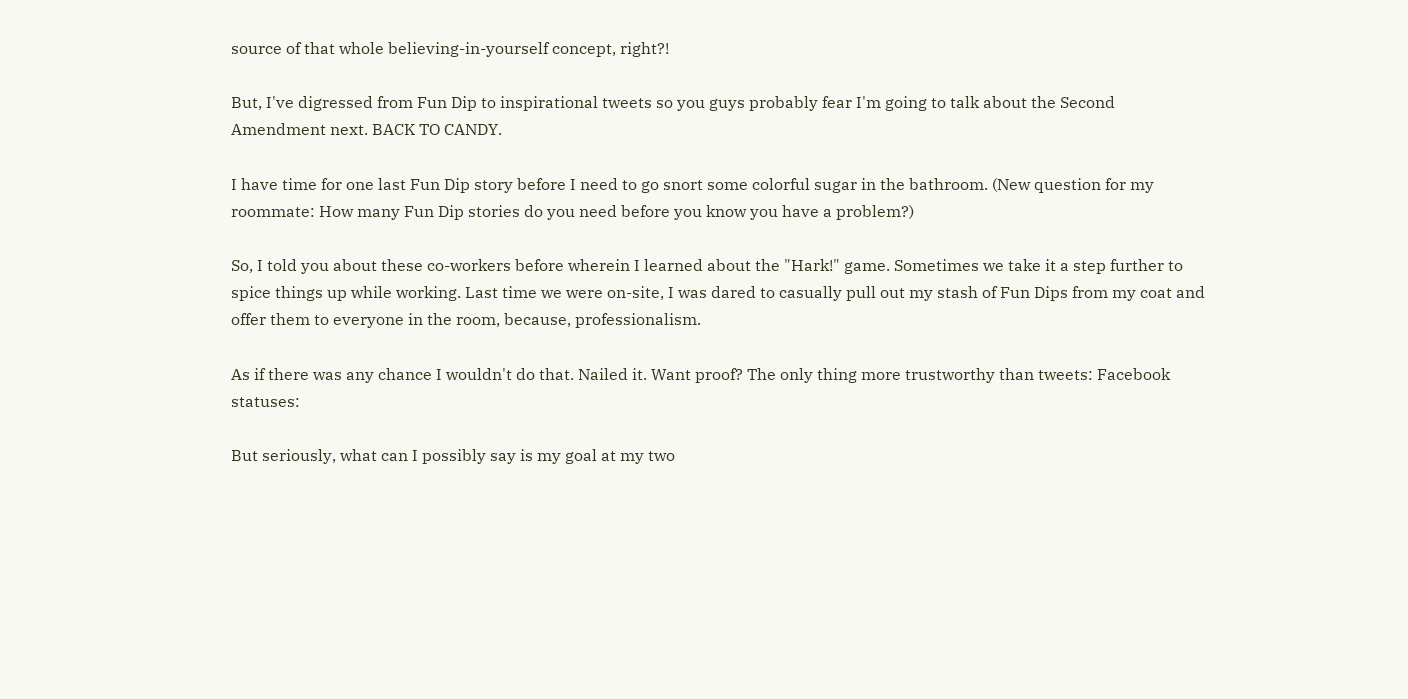source of that whole believing-in-yourself concept, right?!

But, I've digressed from Fun Dip to inspirational tweets so you guys probably fear I'm going to talk about the Second Amendment next. BACK TO CANDY.

I have time for one last Fun Dip story before I need to go snort some colorful sugar in the bathroom. (New question for my roommate: How many Fun Dip stories do you need before you know you have a problem?)

So, I told you about these co-workers before wherein I learned about the "Hark!" game. Sometimes we take it a step further to spice things up while working. Last time we were on-site, I was dared to casually pull out my stash of Fun Dips from my coat and offer them to everyone in the room, because, professionalism.

As if there was any chance I wouldn't do that. Nailed it. Want proof? The only thing more trustworthy than tweets: Facebook statuses:

But seriously, what can I possibly say is my goal at my two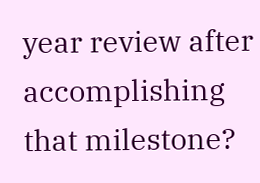year review after accomplishing that milestone?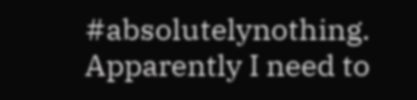#absolutelynothing. Apparently I need to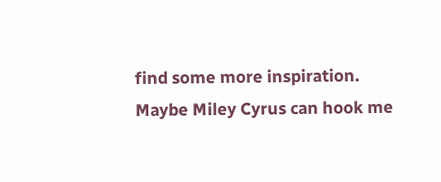find some more inspiration. Maybe Miley Cyrus can hook me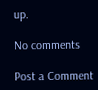up.

No comments

Post a Comment